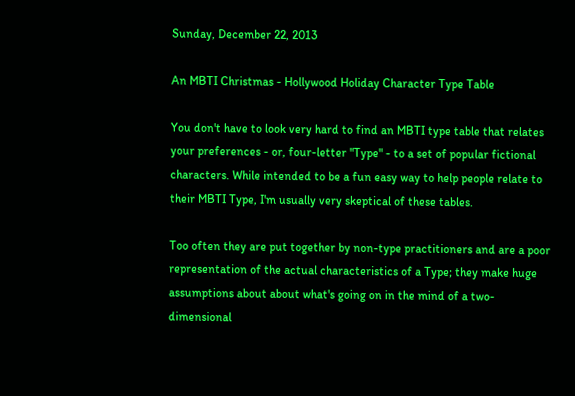Sunday, December 22, 2013

An MBTI Christmas - Hollywood Holiday Character Type Table

You don't have to look very hard to find an MBTI type table that relates your preferences - or, four-letter "Type" - to a set of popular fictional characters. While intended to be a fun easy way to help people relate to their MBTI Type, I'm usually very skeptical of these tables.

Too often they are put together by non-type practitioners and are a poor representation of the actual characteristics of a Type; they make huge assumptions about about what's going on in the mind of a two-dimensional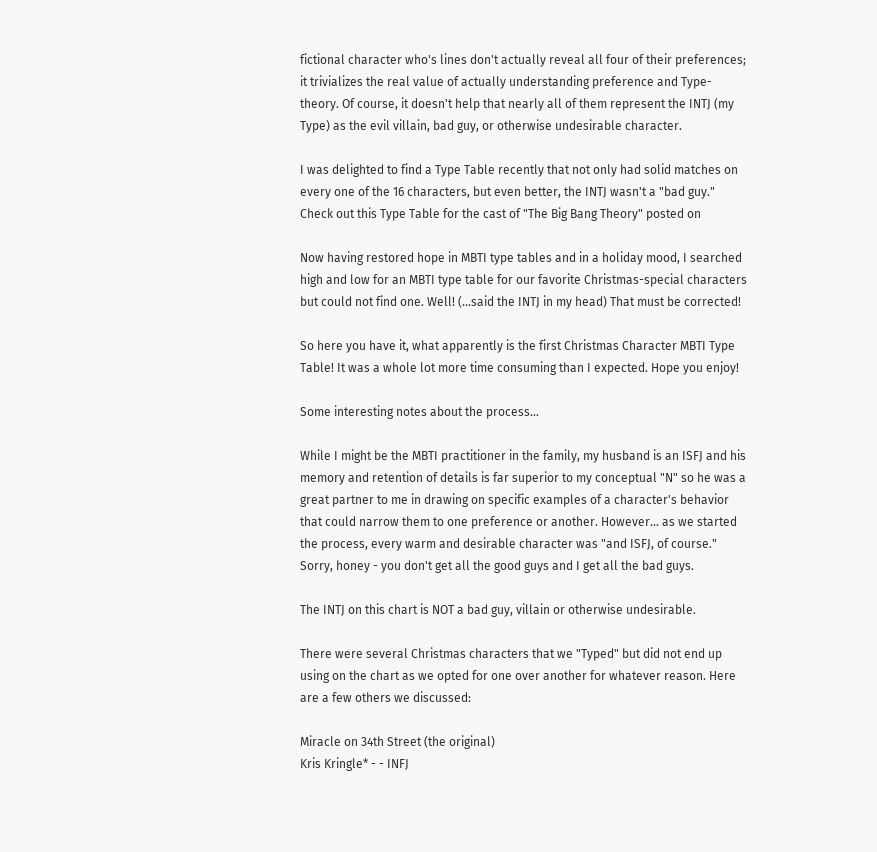fictional character who's lines don't actually reveal all four of their preferences; it trivializes the real value of actually understanding preference and Type-theory. Of course, it doesn't help that nearly all of them represent the INTJ (my Type) as the evil villain, bad guy, or otherwise undesirable character.

I was delighted to find a Type Table recently that not only had solid matches on every one of the 16 characters, but even better, the INTJ wasn't a "bad guy." Check out this Type Table for the cast of "The Big Bang Theory" posted on

Now having restored hope in MBTI type tables and in a holiday mood, I searched high and low for an MBTI type table for our favorite Christmas-special characters but could not find one. Well! (...said the INTJ in my head) That must be corrected!

So here you have it, what apparently is the first Christmas Character MBTI Type Table! It was a whole lot more time consuming than I expected. Hope you enjoy!

Some interesting notes about the process...

While I might be the MBTI practitioner in the family, my husband is an ISFJ and his memory and retention of details is far superior to my conceptual "N" so he was a great partner to me in drawing on specific examples of a character's behavior that could narrow them to one preference or another. However... as we started the process, every warm and desirable character was "and ISFJ, of course." Sorry, honey - you don't get all the good guys and I get all the bad guys.

The INTJ on this chart is NOT a bad guy, villain or otherwise undesirable.

There were several Christmas characters that we "Typed" but did not end up using on the chart as we opted for one over another for whatever reason. Here are a few others we discussed:

Miracle on 34th Street (the original)
Kris Kringle* - - INFJ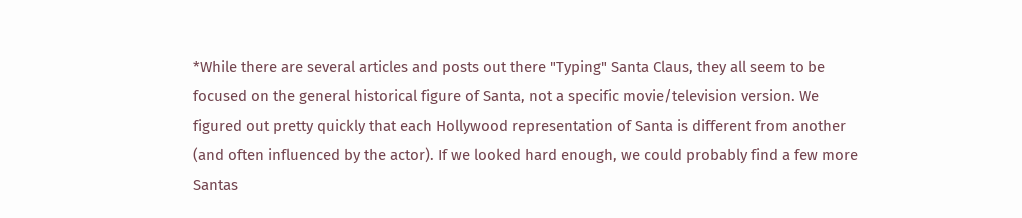*While there are several articles and posts out there "Typing" Santa Claus, they all seem to be focused on the general historical figure of Santa, not a specific movie/television version. We figured out pretty quickly that each Hollywood representation of Santa is different from another (and often influenced by the actor). If we looked hard enough, we could probably find a few more Santas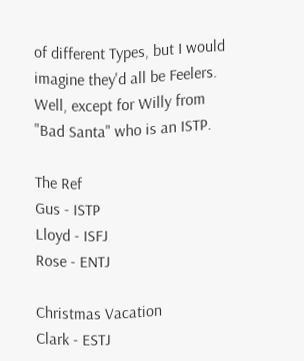of different Types, but I would imagine they'd all be Feelers. Well, except for Willy from "Bad Santa" who is an ISTP.

The Ref
Gus - ISTP
Lloyd - ISFJ
Rose - ENTJ

Christmas Vacation
Clark - ESTJ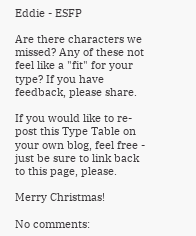Eddie - ESFP

Are there characters we missed? Any of these not feel like a "fit" for your type? If you have feedback, please share.

If you would like to re-post this Type Table on your own blog, feel free - just be sure to link back to this page, please.

Merry Christmas!

No comments: